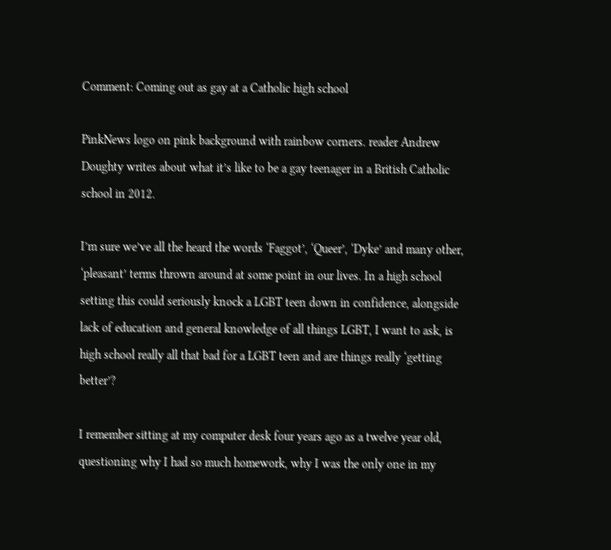Comment: Coming out as gay at a Catholic high school

PinkNews logo on pink background with rainbow corners. reader Andrew Doughty writes about what it’s like to be a gay teenager in a British Catholic school in 2012.

I’m sure we’ve all the heard the words ‘Faggot’, ‘Queer’, ‘Dyke’ and many other, ‘pleasant’ terms thrown around at some point in our lives. In a high school setting this could seriously knock a LGBT teen down in confidence, alongside lack of education and general knowledge of all things LGBT, I want to ask, is high school really all that bad for a LGBT teen and are things really ‘getting better’?

I remember sitting at my computer desk four years ago as a twelve year old, questioning why I had so much homework, why I was the only one in my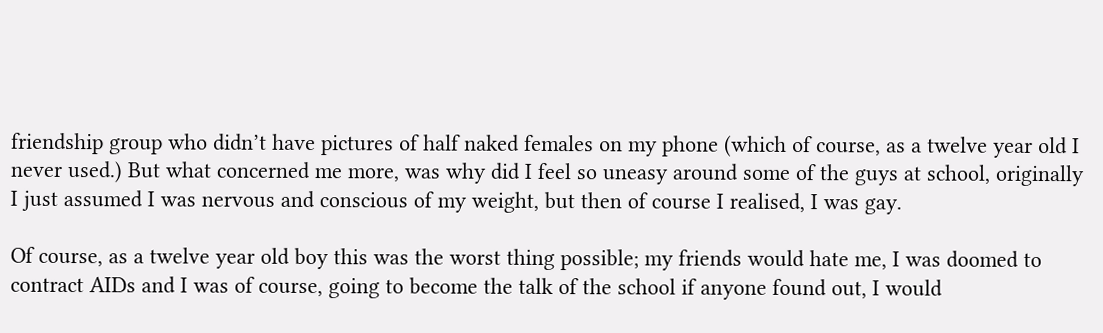friendship group who didn’t have pictures of half naked females on my phone (which of course, as a twelve year old I never used.) But what concerned me more, was why did I feel so uneasy around some of the guys at school, originally I just assumed I was nervous and conscious of my weight, but then of course I realised, I was gay.

Of course, as a twelve year old boy this was the worst thing possible; my friends would hate me, I was doomed to contract AIDs and I was of course, going to become the talk of the school if anyone found out, I would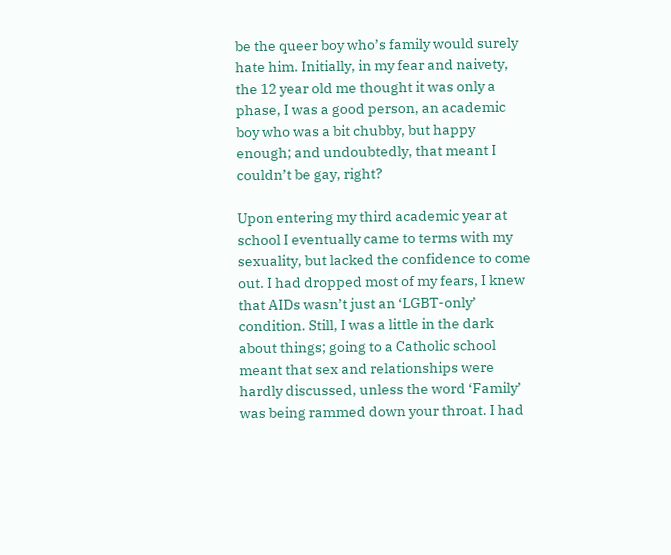be the queer boy who’s family would surely hate him. Initially, in my fear and naivety, the 12 year old me thought it was only a phase, I was a good person, an academic boy who was a bit chubby, but happy enough; and undoubtedly, that meant I couldn’t be gay, right?

Upon entering my third academic year at school I eventually came to terms with my sexuality, but lacked the confidence to come out. I had dropped most of my fears, I knew that AIDs wasn’t just an ‘LGBT-only’ condition. Still, I was a little in the dark about things; going to a Catholic school meant that sex and relationships were hardly discussed, unless the word ‘Family’ was being rammed down your throat. I had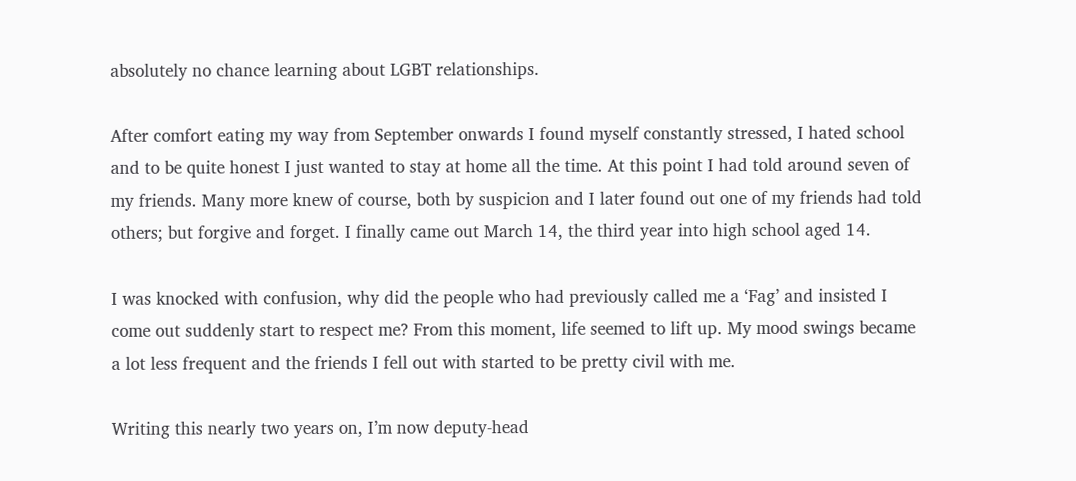absolutely no chance learning about LGBT relationships.

After comfort eating my way from September onwards I found myself constantly stressed, I hated school and to be quite honest I just wanted to stay at home all the time. At this point I had told around seven of my friends. Many more knew of course, both by suspicion and I later found out one of my friends had told others; but forgive and forget. I finally came out March 14, the third year into high school aged 14.

I was knocked with confusion, why did the people who had previously called me a ‘Fag’ and insisted I come out suddenly start to respect me? From this moment, life seemed to lift up. My mood swings became a lot less frequent and the friends I fell out with started to be pretty civil with me.

Writing this nearly two years on, I’m now deputy-head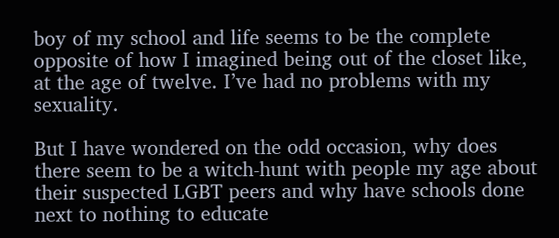boy of my school and life seems to be the complete opposite of how I imagined being out of the closet like, at the age of twelve. I’ve had no problems with my sexuality.

But I have wondered on the odd occasion, why does there seem to be a witch-hunt with people my age about their suspected LGBT peers and why have schools done next to nothing to educate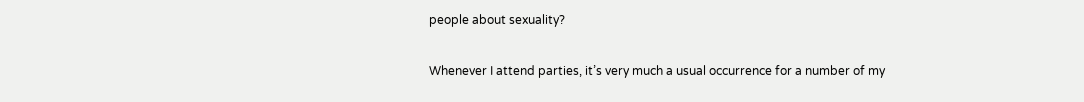people about sexuality?

Whenever I attend parties, it’s very much a usual occurrence for a number of my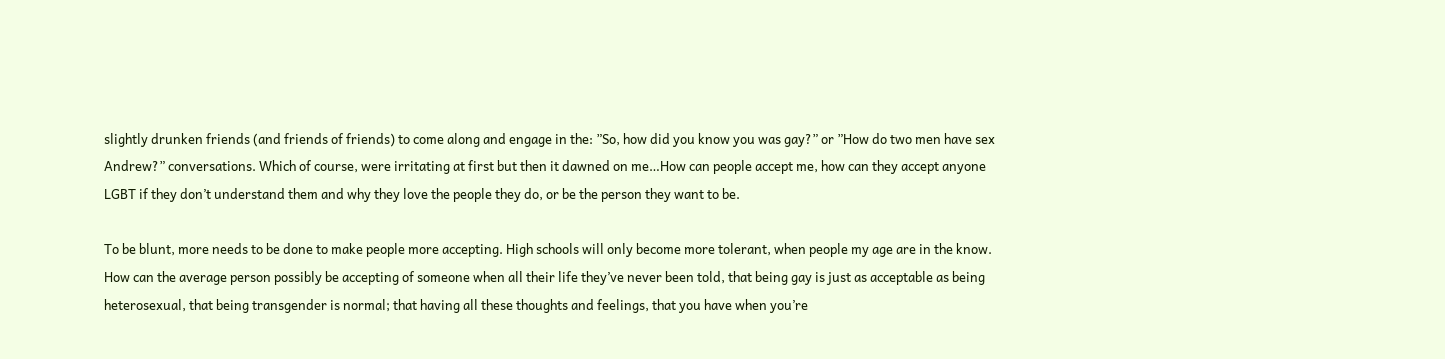slightly drunken friends (and friends of friends) to come along and engage in the: ”So, how did you know you was gay?” or ”How do two men have sex Andrew?” conversations. Which of course, were irritating at first but then it dawned on me…How can people accept me, how can they accept anyone LGBT if they don’t understand them and why they love the people they do, or be the person they want to be.

To be blunt, more needs to be done to make people more accepting. High schools will only become more tolerant, when people my age are in the know. How can the average person possibly be accepting of someone when all their life they’ve never been told, that being gay is just as acceptable as being heterosexual, that being transgender is normal; that having all these thoughts and feelings, that you have when you’re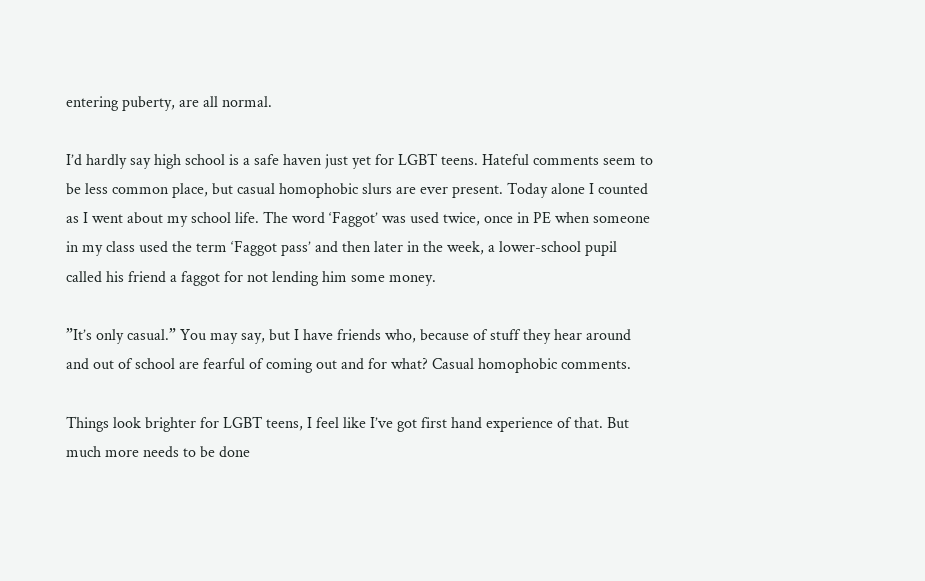entering puberty, are all normal.

I’d hardly say high school is a safe haven just yet for LGBT teens. Hateful comments seem to be less common place, but casual homophobic slurs are ever present. Today alone I counted as I went about my school life. The word ‘Faggot’ was used twice, once in PE when someone in my class used the term ‘Faggot pass’ and then later in the week, a lower-school pupil called his friend a faggot for not lending him some money.

”It’s only casual.” You may say, but I have friends who, because of stuff they hear around and out of school are fearful of coming out and for what? Casual homophobic comments.

Things look brighter for LGBT teens, I feel like I’ve got first hand experience of that. But much more needs to be done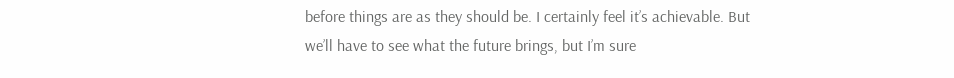before things are as they should be. I certainly feel it’s achievable. But we’ll have to see what the future brings, but I’m sure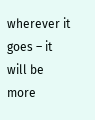wherever it goes – it will be more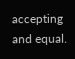accepting and equal.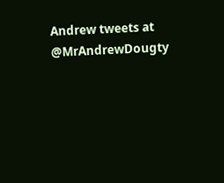Andrew tweets at @MrAndrewDougty